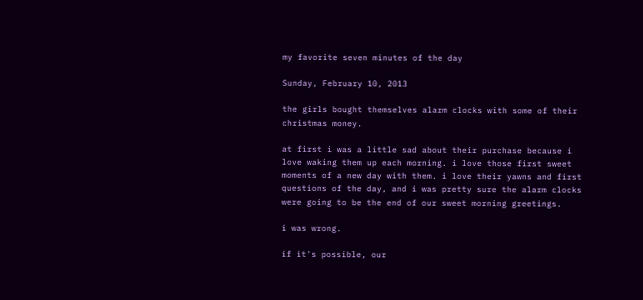my favorite seven minutes of the day

Sunday, February 10, 2013

the girls bought themselves alarm clocks with some of their christmas money.

at first i was a little sad about their purchase because i love waking them up each morning. i love those first sweet moments of a new day with them. i love their yawns and first questions of the day, and i was pretty sure the alarm clocks were going to be the end of our sweet morning greetings.

i was wrong.

if it's possible, our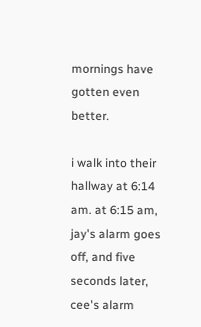mornings have gotten even better.

i walk into their hallway at 6:14 am. at 6:15 am, jay's alarm goes off, and five seconds later, cee's alarm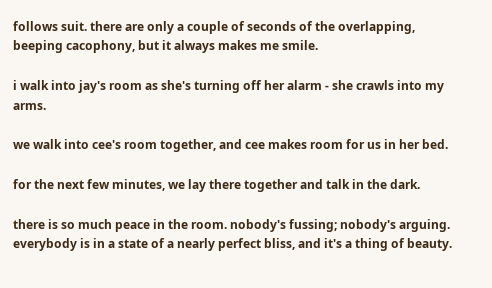follows suit. there are only a couple of seconds of the overlapping, beeping cacophony, but it always makes me smile.

i walk into jay's room as she's turning off her alarm - she crawls into my arms.

we walk into cee's room together, and cee makes room for us in her bed.

for the next few minutes, we lay there together and talk in the dark.

there is so much peace in the room. nobody's fussing; nobody's arguing. everybody is in a state of a nearly perfect bliss, and it's a thing of beauty.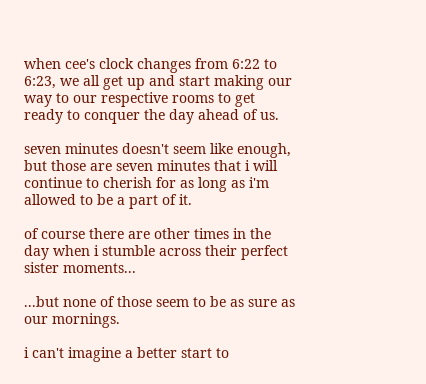when cee's clock changes from 6:22 to 6:23, we all get up and start making our way to our respective rooms to get ready to conquer the day ahead of us.

seven minutes doesn't seem like enough, but those are seven minutes that i will continue to cherish for as long as i'm allowed to be a part of it.

of course there are other times in the day when i stumble across their perfect sister moments...

...but none of those seem to be as sure as our mornings.

i can't imagine a better start to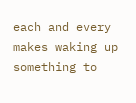each and every makes waking up something to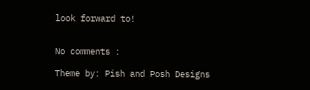look forward to!


No comments :

Theme by: Pish and Posh Designs